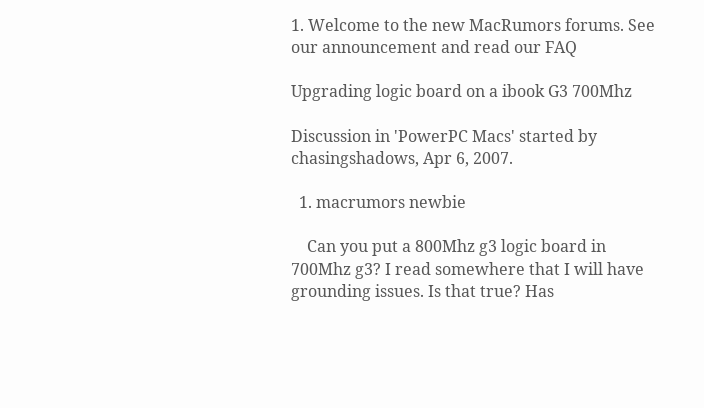1. Welcome to the new MacRumors forums. See our announcement and read our FAQ

Upgrading logic board on a ibook G3 700Mhz

Discussion in 'PowerPC Macs' started by chasingshadows, Apr 6, 2007.

  1. macrumors newbie

    Can you put a 800Mhz g3 logic board in 700Mhz g3? I read somewhere that I will have grounding issues. Is that true? Has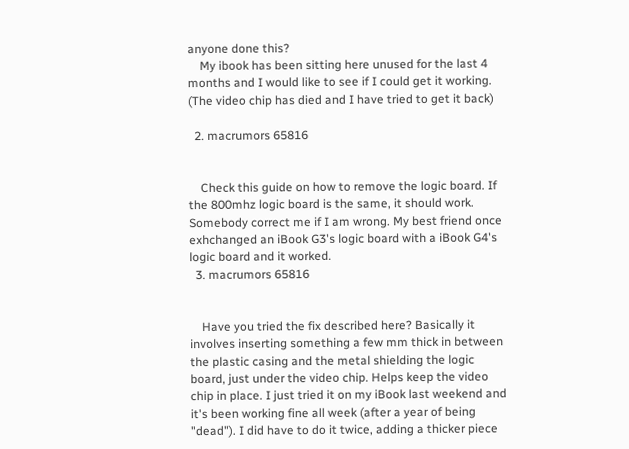anyone done this?
    My ibook has been sitting here unused for the last 4 months and I would like to see if I could get it working. (The video chip has died and I have tried to get it back)

  2. macrumors 65816


    Check this guide on how to remove the logic board. If the 800mhz logic board is the same, it should work. Somebody correct me if I am wrong. My best friend once exhchanged an iBook G3's logic board with a iBook G4's logic board and it worked.
  3. macrumors 65816


    Have you tried the fix described here? Basically it involves inserting something a few mm thick in between the plastic casing and the metal shielding the logic board, just under the video chip. Helps keep the video chip in place. I just tried it on my iBook last weekend and it's been working fine all week (after a year of being "dead"). I did have to do it twice, adding a thicker piece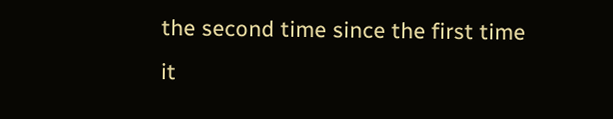the second time since the first time it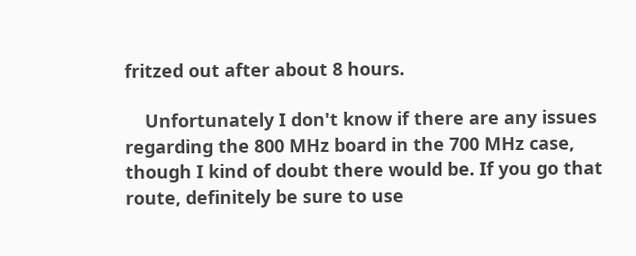fritzed out after about 8 hours.

    Unfortunately I don't know if there are any issues regarding the 800 MHz board in the 700 MHz case, though I kind of doubt there would be. If you go that route, definitely be sure to use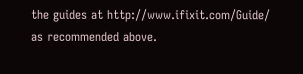the guides at http://www.ifixit.com/Guide/ as recommended above.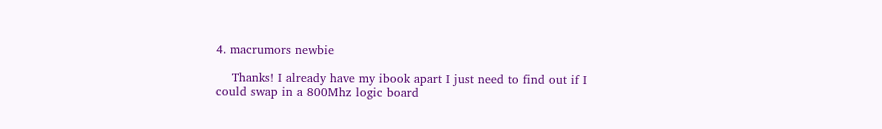4. macrumors newbie

    Thanks! I already have my ibook apart I just need to find out if I could swap in a 800Mhz logic board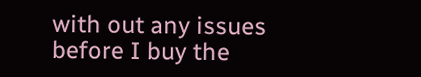with out any issues before I buy the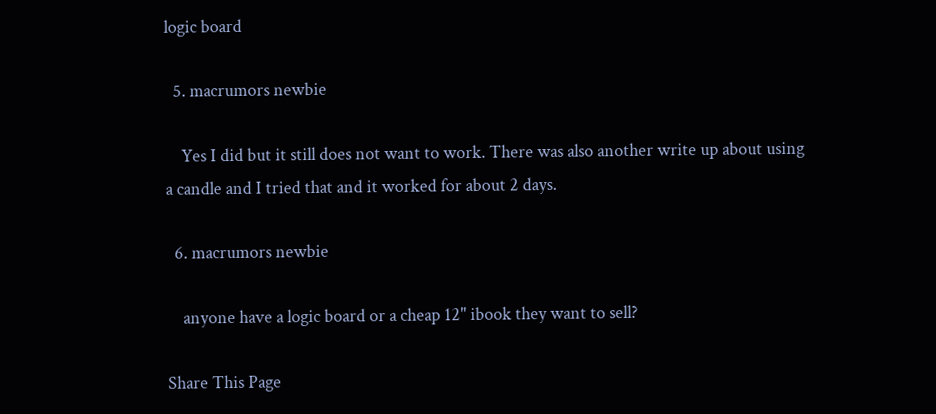logic board

  5. macrumors newbie

    Yes I did but it still does not want to work. There was also another write up about using a candle and I tried that and it worked for about 2 days.

  6. macrumors newbie

    anyone have a logic board or a cheap 12" ibook they want to sell?

Share This Page